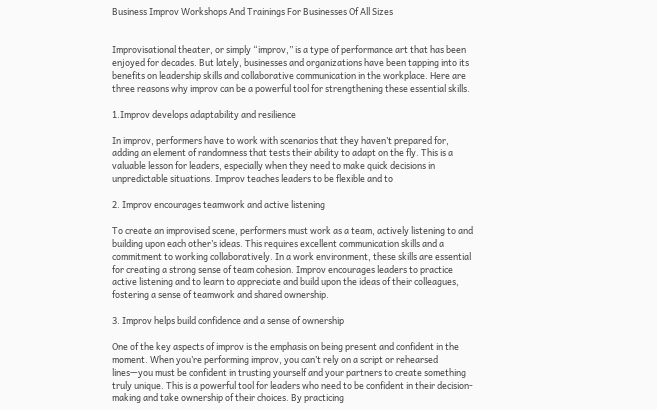Business Improv Workshops And Trainings For Businesses Of All Sizes


Improvisational theater, or simply “improv,” is a type of performance art that has been enjoyed for decades. But lately, businesses and organizations have been tapping into its benefits on leadership skills and collaborative communication in the workplace. Here are three reasons why improv can be a powerful tool for strengthening these essential skills.

1.Improv develops adaptability and resilience

In improv, performers have to work with scenarios that they haven’t prepared for, adding an element of randomness that tests their ability to adapt on the fly. This is a valuable lesson for leaders, especially when they need to make quick decisions in unpredictable situations. Improv teaches leaders to be flexible and to

2. Improv encourages teamwork and active listening

To create an improvised scene, performers must work as a team, actively listening to and building upon each other’s ideas. This requires excellent communication skills and a commitment to working collaboratively. In a work environment, these skills are essential for creating a strong sense of team cohesion. Improv encourages leaders to practice active listening and to learn to appreciate and build upon the ideas of their colleagues, fostering a sense of teamwork and shared ownership.

3. Improv helps build confidence and a sense of ownership

One of the key aspects of improv is the emphasis on being present and confident in the moment. When you’re performing improv, you can’t rely on a script or rehearsed lines—you must be confident in trusting yourself and your partners to create something truly unique. This is a powerful tool for leaders who need to be confident in their decision-making and take ownership of their choices. By practicing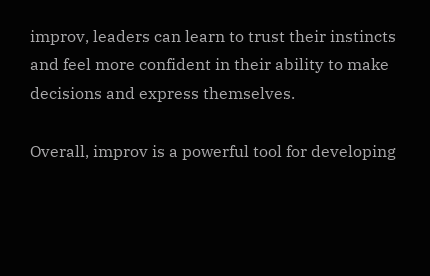improv, leaders can learn to trust their instincts and feel more confident in their ability to make decisions and express themselves.

Overall, improv is a powerful tool for developing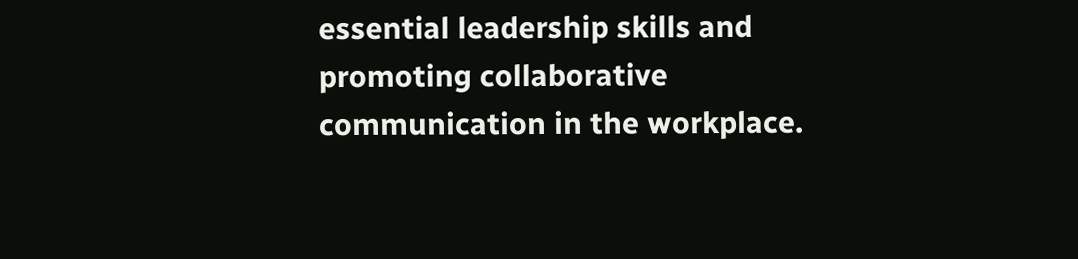essential leadership skills and promoting collaborative communication in the workplace.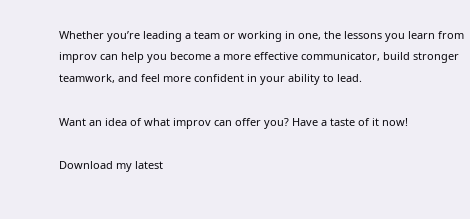Whether you’re leading a team or working in one, the lessons you learn from improv can help you become a more effective communicator, build stronger teamwork, and feel more confident in your ability to lead.

Want an idea of what improv can offer you? Have a taste of it now!

Download my latest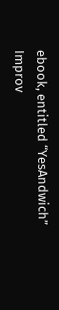ebook, entitled “YesAndwich” Improv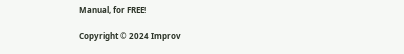Manual, for FREE!

Copyright © 2024 Improv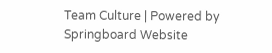Team Culture | Powered by Springboard Website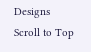Designs
Scroll to Top